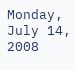Monday, July 14, 2008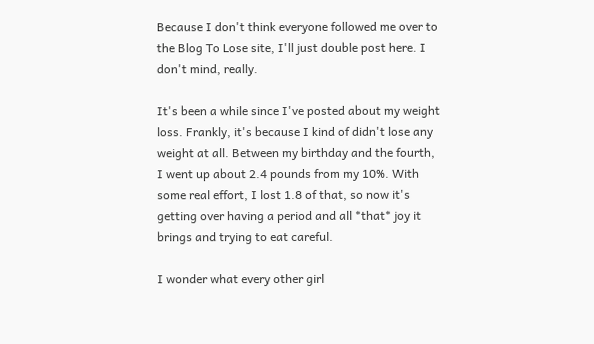Because I don't think everyone followed me over to the Blog To Lose site, I'll just double post here. I don't mind, really.

It's been a while since I've posted about my weight loss. Frankly, it's because I kind of didn't lose any weight at all. Between my birthday and the fourth, I went up about 2.4 pounds from my 10%. With some real effort, I lost 1.8 of that, so now it's getting over having a period and all *that* joy it brings and trying to eat careful.

I wonder what every other girl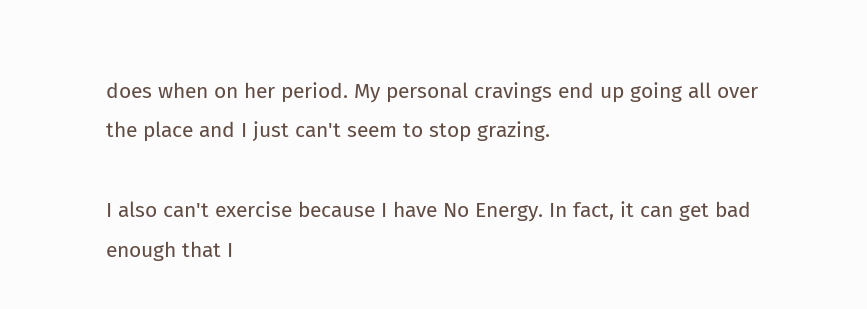does when on her period. My personal cravings end up going all over the place and I just can't seem to stop grazing.

I also can't exercise because I have No Energy. In fact, it can get bad enough that I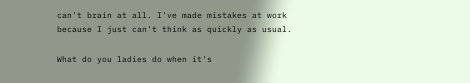can't brain at all. I've made mistakes at work because I just can't think as quickly as usual.

What do you ladies do when it's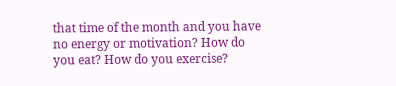that time of the month and you have no energy or motivation? How do you eat? How do you exercise?